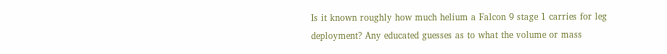Is it known roughly how much helium a Falcon 9 stage 1 carries for leg deployment? Any educated guesses as to what the volume or mass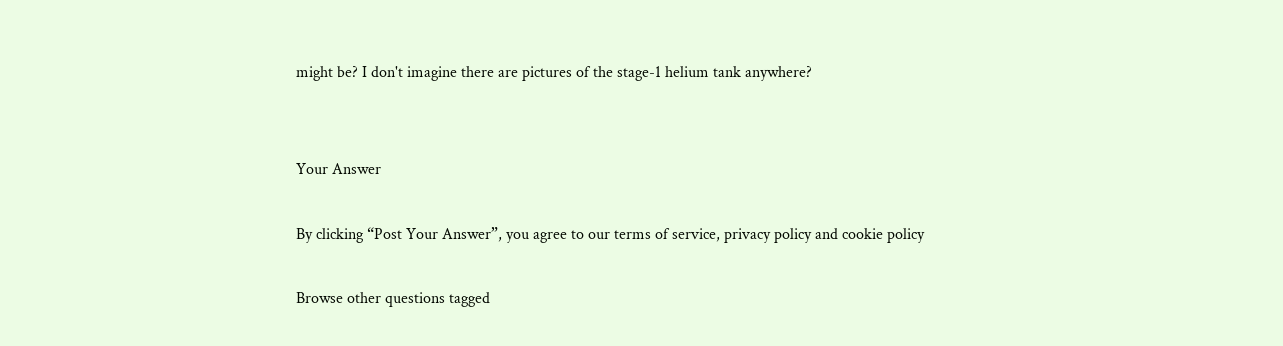might be? I don't imagine there are pictures of the stage-1 helium tank anywhere?


Your Answer

By clicking “Post Your Answer”, you agree to our terms of service, privacy policy and cookie policy

Browse other questions tagged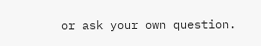or ask your own question.